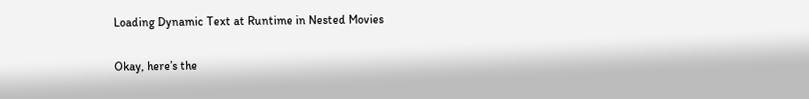Loading Dynamic Text at Runtime in Nested Movies

Okay, here’s the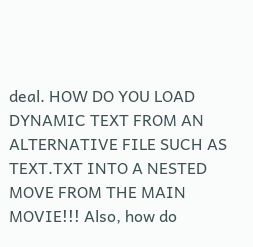deal. HOW DO YOU LOAD DYNAMIC TEXT FROM AN ALTERNATIVE FILE SUCH AS TEXT.TXT INTO A NESTED MOVE FROM THE MAIN MOVIE!!! Also, how do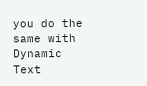you do the same with Dynamic Text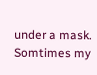under a mask. Somtimes my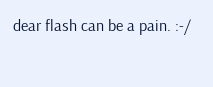dear flash can be a pain. :-/